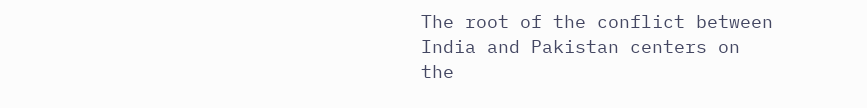The root of the conflict between India and Pakistan centers on the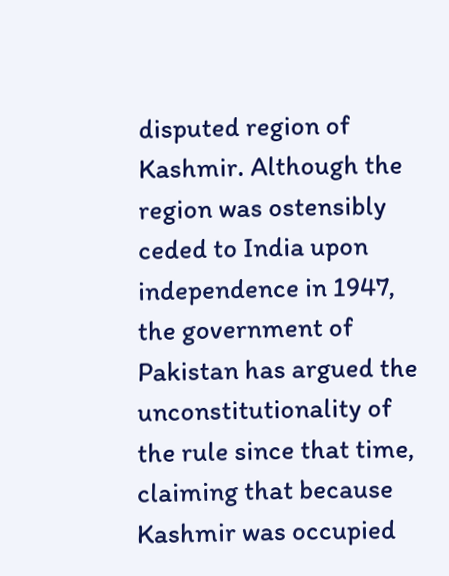disputed region of Kashmir. Although the region was ostensibly ceded to India upon independence in 1947, the government of Pakistan has argued the unconstitutionality of the rule since that time, claiming that because Kashmir was occupied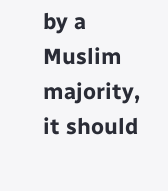by a Muslim majority, it should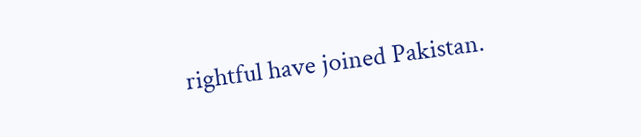rightful have joined Pakistan.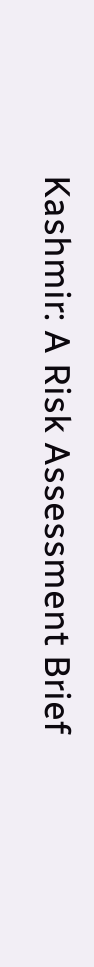Kashmir: A Risk Assessment Brief